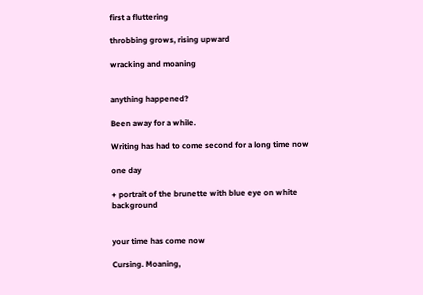first a fluttering

throbbing grows, rising upward

wracking and moaning


anything happened?

Been away for a while.

Writing has had to come second for a long time now

one day

+ portrait of the brunette with blue eye on white background


your time has come now

Cursing. Moaning,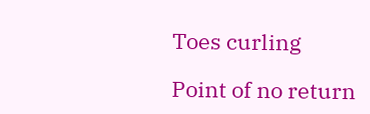Toes curling

Point of no return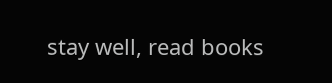stay well, read books